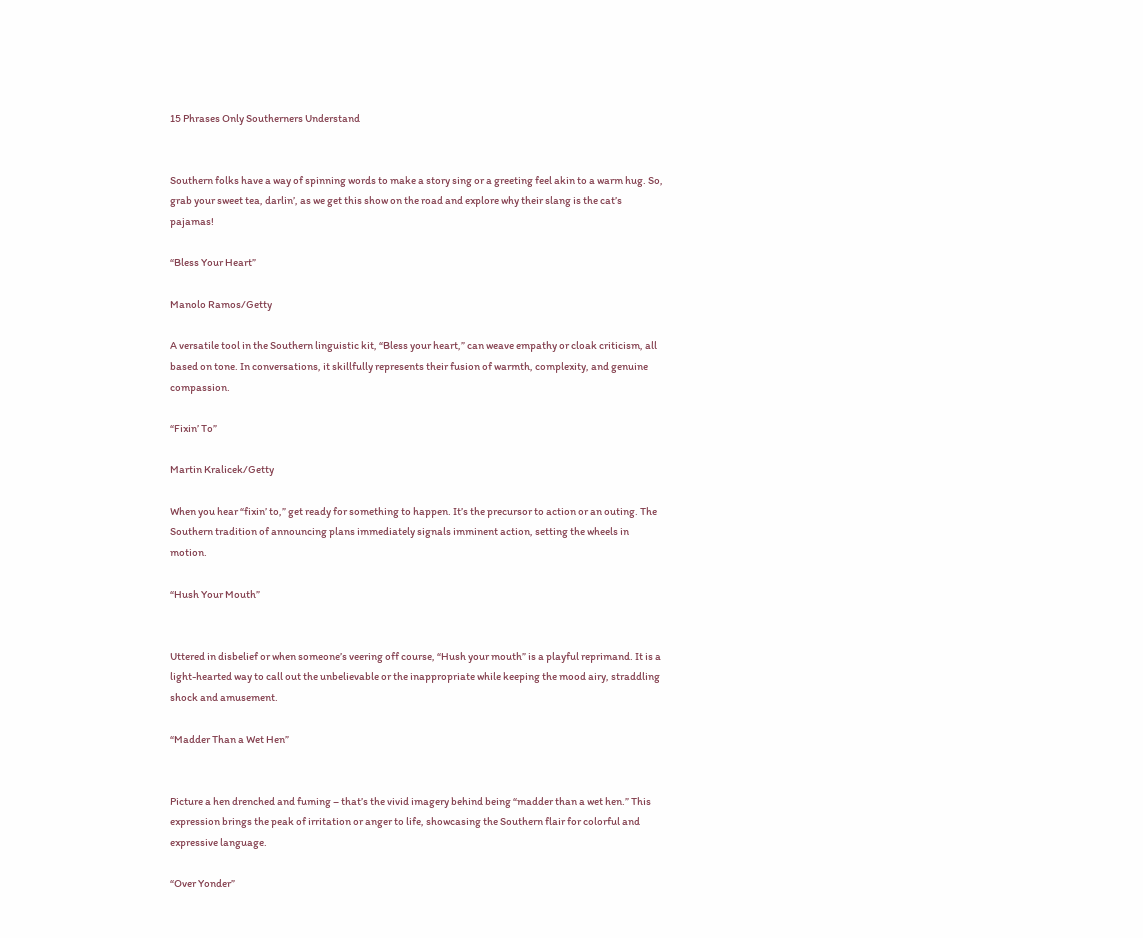15 Phrases Only Southerners Understand


Southern folks have a way of spinning words to make a story sing or a greeting feel akin to a warm hug. So, grab your sweet tea, darlin’, as we get this show on the road and explore why their slang is the cat’s pajamas!

“Bless Your Heart”

Manolo Ramos/Getty

A versatile tool in the Southern linguistic kit, “Bless your heart,” can weave empathy or cloak criticism, all based on tone. In conversations, it skillfully represents their fusion of warmth, complexity, and genuine compassion.

“Fixin’ To”

Martin Kralicek/Getty

When you hear “fixin’ to,” get ready for something to happen. It’s the precursor to action or an outing. The Southern tradition of announcing plans immediately signals imminent action, setting the wheels in motion.

“Hush Your Mouth”


Uttered in disbelief or when someone’s veering off course, “Hush your mouth” is a playful reprimand. It is a light-hearted way to call out the unbelievable or the inappropriate while keeping the mood airy, straddling shock and amusement.

“Madder Than a Wet Hen”


Picture a hen drenched and fuming – that’s the vivid imagery behind being “madder than a wet hen.” This expression brings the peak of irritation or anger to life, showcasing the Southern flair for colorful and expressive language.

“Over Yonder”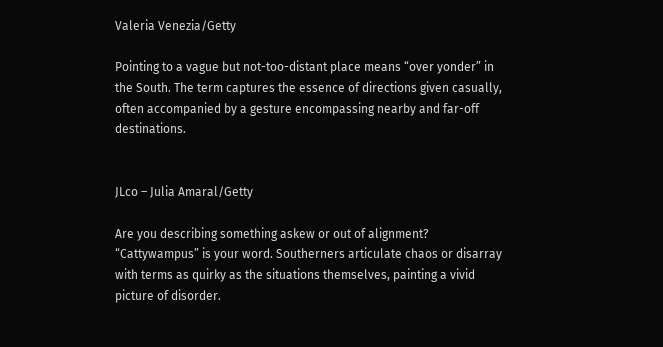Valeria Venezia/Getty

Pointing to a vague but not-too-distant place means “over yonder” in the South. The term captures the essence of directions given casually, often accompanied by a gesture encompassing nearby and far-off destinations.


JLco – Julia Amaral/Getty

Are you describing something askew or out of alignment? “Cattywampus” is your word. Southerners articulate chaos or disarray with terms as quirky as the situations themselves, painting a vivid picture of disorder.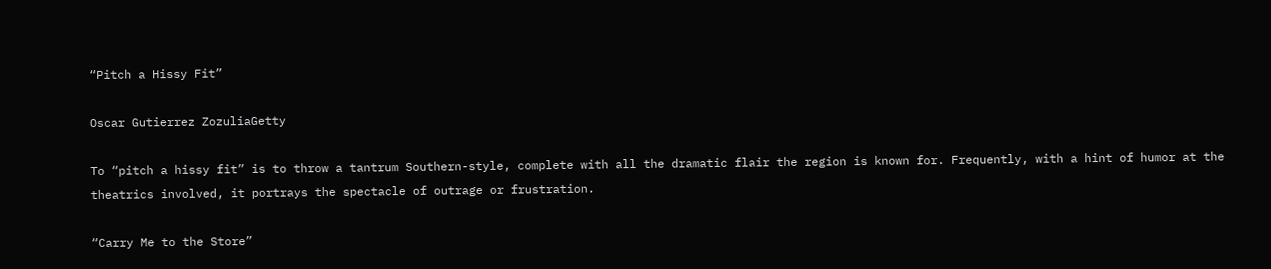“Pitch a Hissy Fit”

Oscar Gutierrez ZozuliaGetty

To “pitch a hissy fit” is to throw a tantrum Southern-style, complete with all the dramatic flair the region is known for. Frequently, with a hint of humor at the theatrics involved, it portrays the spectacle of outrage or frustration.

“Carry Me to the Store”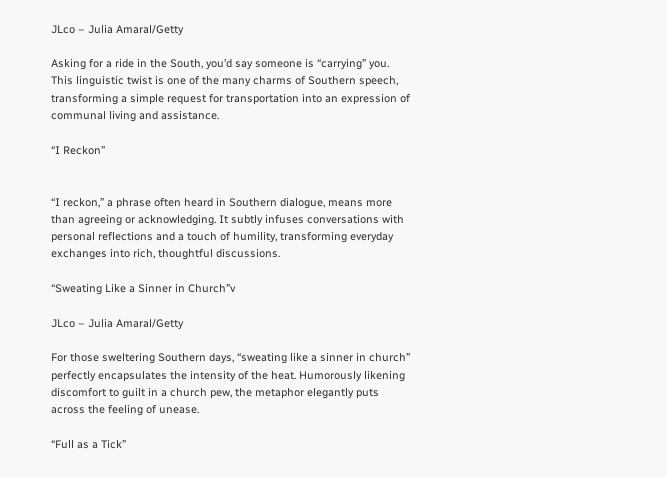JLco – Julia Amaral/Getty

Asking for a ride in the South, you’d say someone is “carrying” you. This linguistic twist is one of the many charms of Southern speech, transforming a simple request for transportation into an expression of communal living and assistance.

“I Reckon”


“I reckon,” a phrase often heard in Southern dialogue, means more than agreeing or acknowledging. It subtly infuses conversations with personal reflections and a touch of humility, transforming everyday exchanges into rich, thoughtful discussions.

“Sweating Like a Sinner in Church”v

JLco – Julia Amaral/Getty

For those sweltering Southern days, “sweating like a sinner in church” perfectly encapsulates the intensity of the heat. Humorously likening discomfort to guilt in a church pew, the metaphor elegantly puts across the feeling of unease.

“Full as a Tick”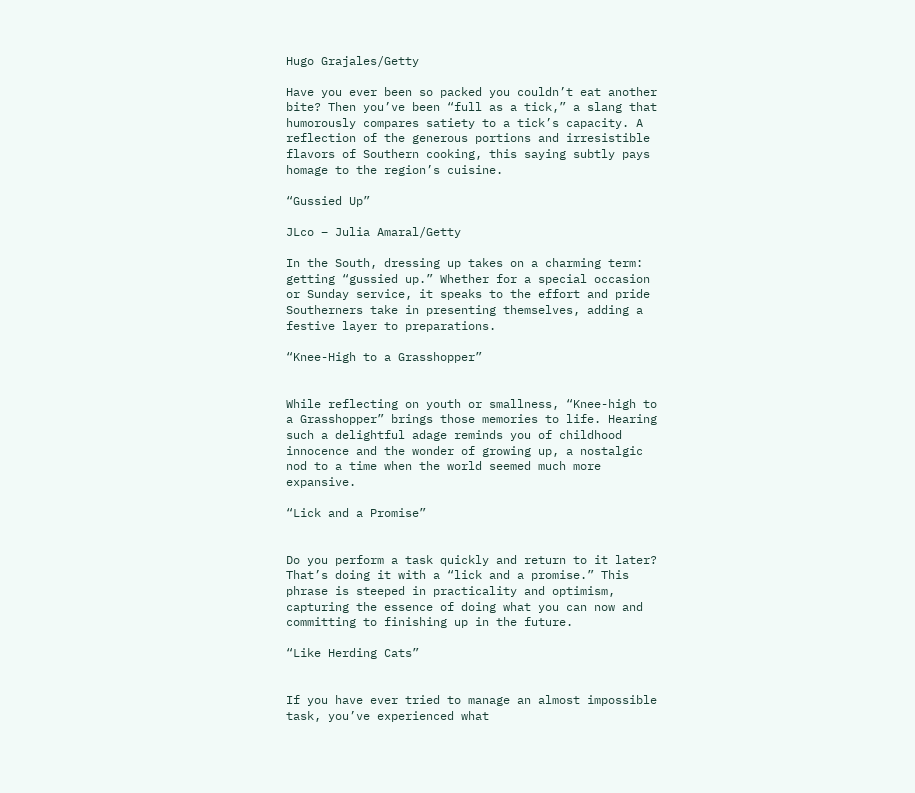Hugo Grajales/Getty

Have you ever been so packed you couldn’t eat another bite? Then you’ve been “full as a tick,” a slang that humorously compares satiety to a tick’s capacity. A reflection of the generous portions and irresistible flavors of Southern cooking, this saying subtly pays homage to the region’s cuisine.

“Gussied Up”

JLco – Julia Amaral/Getty

In the South, dressing up takes on a charming term: getting “gussied up.” Whether for a special occasion or Sunday service, it speaks to the effort and pride Southerners take in presenting themselves, adding a festive layer to preparations.

“Knee-High to a Grasshopper”


While reflecting on youth or smallness, “Knee-high to a Grasshopper” brings those memories to life. Hearing such a delightful adage reminds you of childhood innocence and the wonder of growing up, a nostalgic nod to a time when the world seemed much more expansive.

“Lick and a Promise”


Do you perform a task quickly and return to it later? That’s doing it with a “lick and a promise.” This phrase is steeped in practicality and optimism, capturing the essence of doing what you can now and committing to finishing up in the future.

“Like Herding Cats”


If you have ever tried to manage an almost impossible task, you’ve experienced what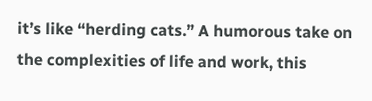it’s like “herding cats.” A humorous take on the complexities of life and work, this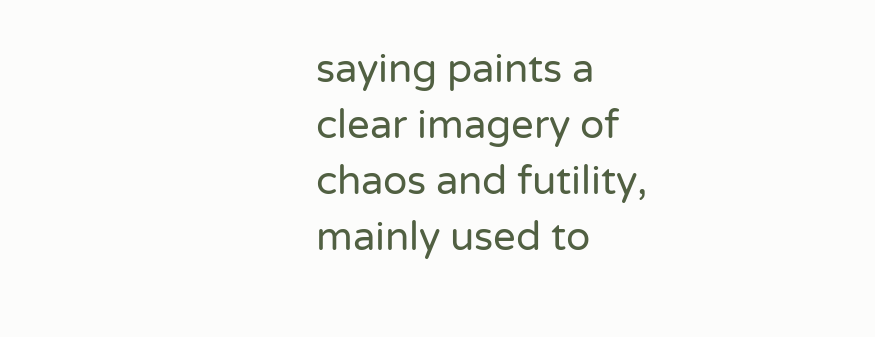saying paints a clear imagery of chaos and futility, mainly used to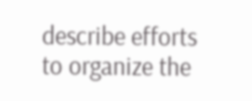describe efforts to organize the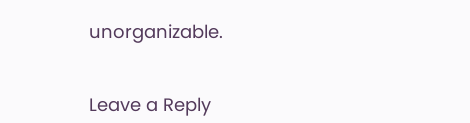unorganizable.


Leave a Reply